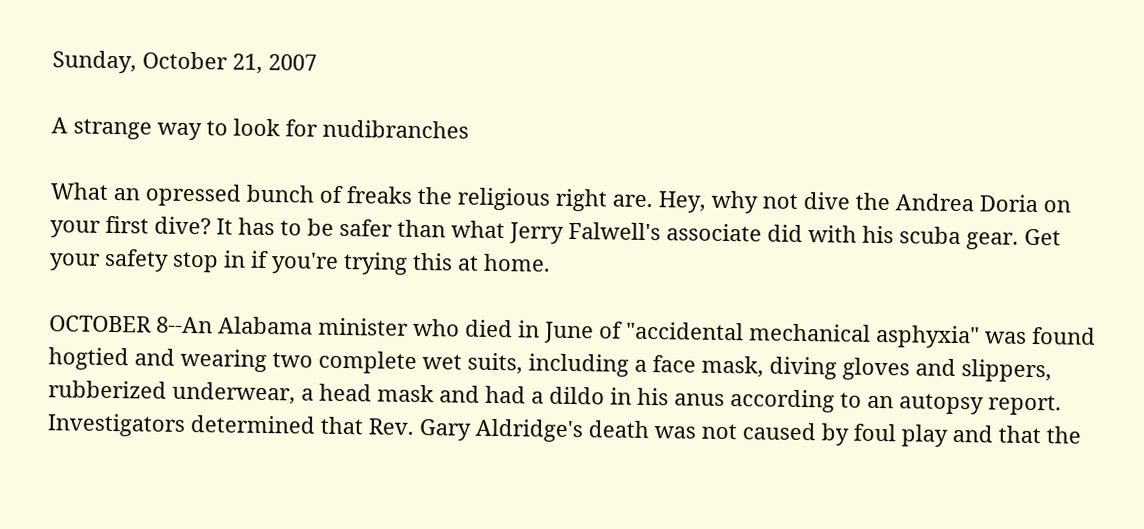Sunday, October 21, 2007

A strange way to look for nudibranches

What an opressed bunch of freaks the religious right are. Hey, why not dive the Andrea Doria on your first dive? It has to be safer than what Jerry Falwell's associate did with his scuba gear. Get your safety stop in if you're trying this at home.

OCTOBER 8--An Alabama minister who died in June of "accidental mechanical asphyxia" was found hogtied and wearing two complete wet suits, including a face mask, diving gloves and slippers, rubberized underwear, a head mask and had a dildo in his anus according to an autopsy report. Investigators determined that Rev. Gary Aldridge's death was not caused by foul play and that the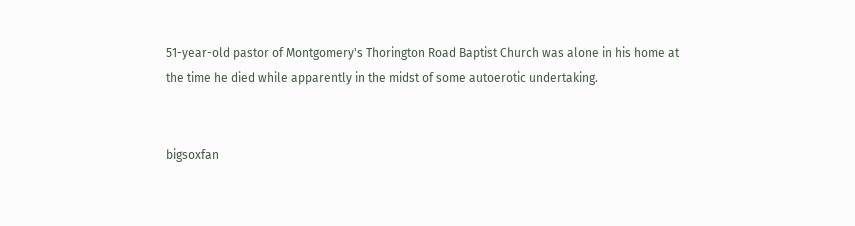51-year-old pastor of Montgomery's Thorington Road Baptist Church was alone in his home at the time he died while apparently in the midst of some autoerotic undertaking.


bigsoxfan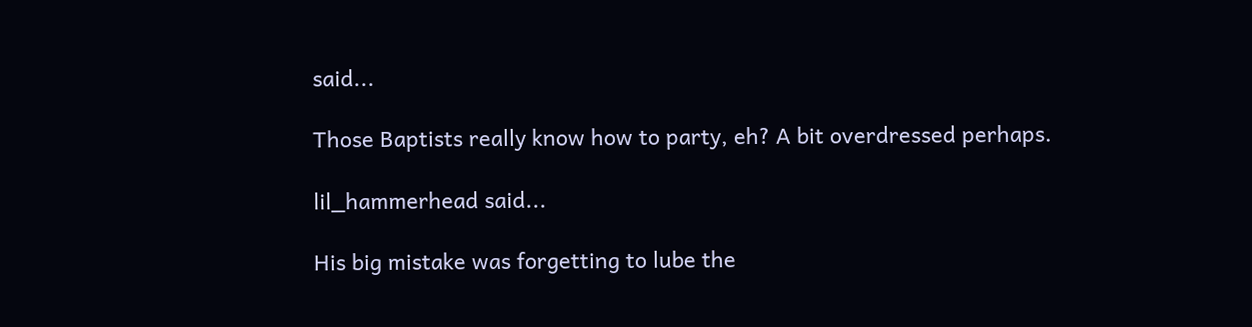said...

Those Baptists really know how to party, eh? A bit overdressed perhaps.

lil_hammerhead said...

His big mistake was forgetting to lube the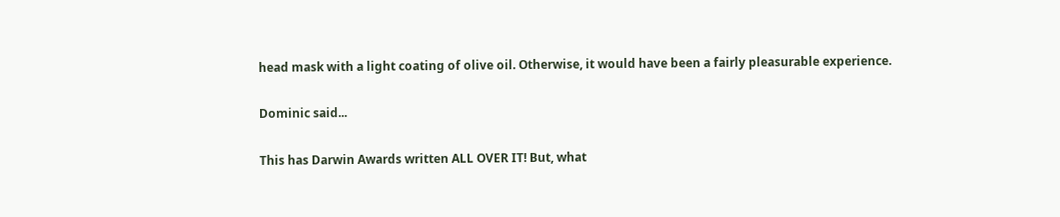head mask with a light coating of olive oil. Otherwise, it would have been a fairly pleasurable experience.

Dominic said...

This has Darwin Awards written ALL OVER IT! But, what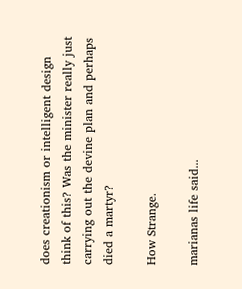does creationism or intelligent design think of this? Was the minister really just carrying out the devine plan and perhaps died a martyr?

How Strange.

marianas life said...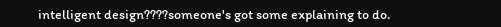intelligent design????someone's got some explaining to do.